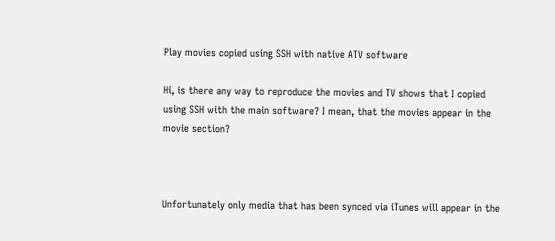Play movies copied using SSH with native ATV software

Hi, is there any way to reproduce the movies and TV shows that I copied using SSH with the main software? I mean, that the movies appear in the movie section?



Unfortunately only media that has been synced via iTunes will appear in the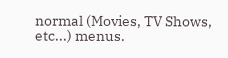normal (Movies, TV Shows, etc...) menus.